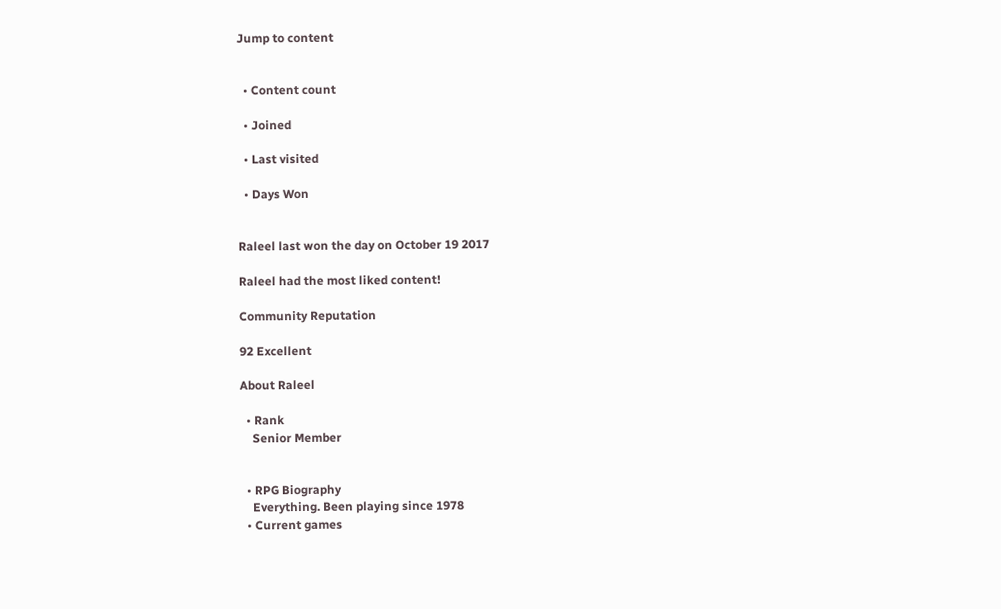Jump to content


  • Content count

  • Joined

  • Last visited

  • Days Won


Raleel last won the day on October 19 2017

Raleel had the most liked content!

Community Reputation

92 Excellent

About Raleel

  • Rank
    Senior Member


  • RPG Biography
    Everything. Been playing since 1978
  • Current games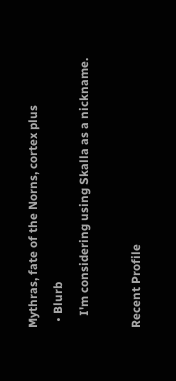Mythras, fate of the Norns, cortex plus
  • Blurb
    I'm considering using Skalla as a nickname.

Recent Profile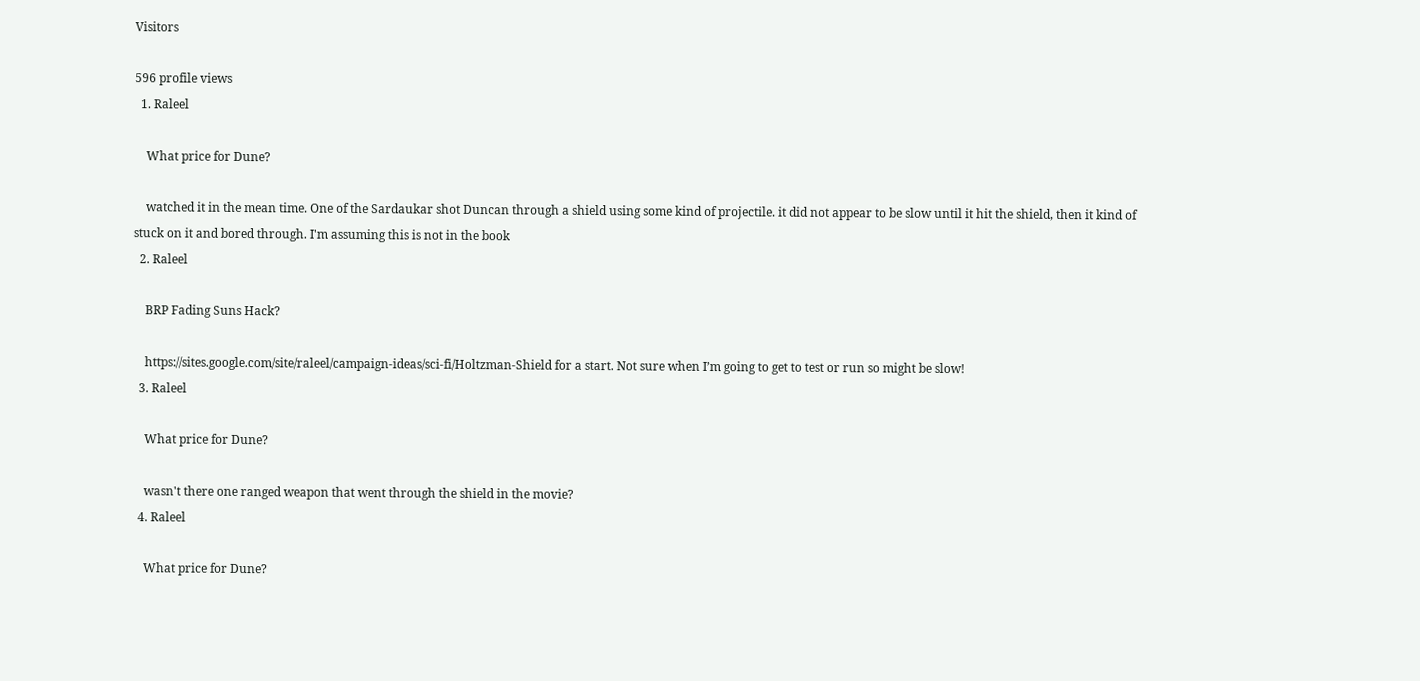Visitors

596 profile views
  1. Raleel

    What price for Dune?

    watched it in the mean time. One of the Sardaukar shot Duncan through a shield using some kind of projectile. it did not appear to be slow until it hit the shield, then it kind of stuck on it and bored through. I'm assuming this is not in the book
  2. Raleel

    BRP Fading Suns Hack?

    https://sites.google.com/site/raleel/campaign-ideas/sci-fi/Holtzman-Shield for a start. Not sure when I’m going to get to test or run so might be slow!
  3. Raleel

    What price for Dune?

    wasn't there one ranged weapon that went through the shield in the movie?
  4. Raleel

    What price for Dune?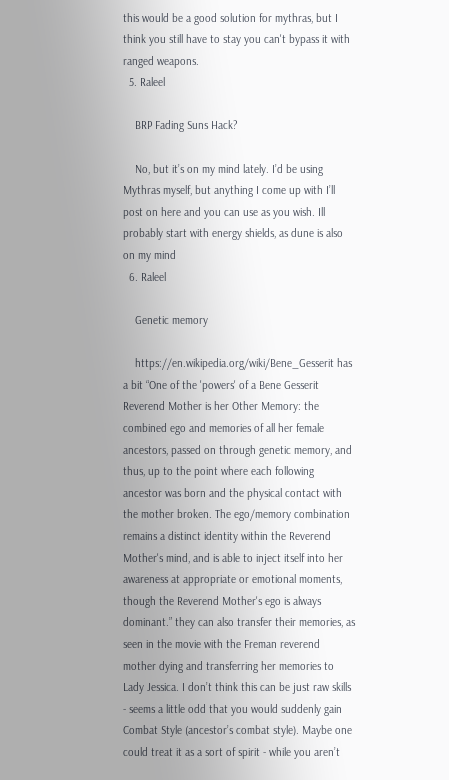this would be a good solution for mythras, but I think you still have to stay you can't bypass it with ranged weapons.
  5. Raleel

    BRP Fading Suns Hack?

    No, but it’s on my mind lately. I’d be using Mythras myself, but anything I come up with I’ll post on here and you can use as you wish. Ill probably start with energy shields, as dune is also on my mind
  6. Raleel

    Genetic memory

    https://en.wikipedia.org/wiki/Bene_Gesserit has a bit “One of the 'powers' of a Bene Gesserit Reverend Mother is her Other Memory: the combined ego and memories of all her female ancestors, passed on through genetic memory, and thus, up to the point where each following ancestor was born and the physical contact with the mother broken. The ego/memory combination remains a distinct identity within the Reverend Mother's mind, and is able to inject itself into her awareness at appropriate or emotional moments, though the Reverend Mother's ego is always dominant.” they can also transfer their memories, as seen in the movie with the Freman reverend mother dying and transferring her memories to Lady Jessica. I don’t think this can be just raw skills - seems a little odd that you would suddenly gain Combat Style (ancestor’s combat style). Maybe one could treat it as a sort of spirit - while you aren’t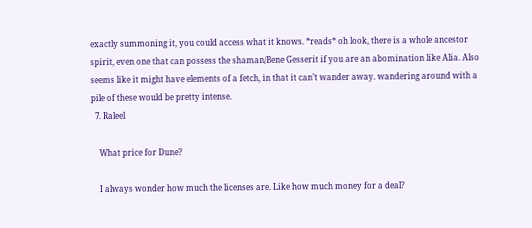exactly summoning it, you could access what it knows. *reads* oh look, there is a whole ancestor spirit, even one that can possess the shaman/Bene Gesserit if you are an abomination like Alia. Also seems like it might have elements of a fetch, in that it can’t wander away. wandering around with a pile of these would be pretty intense.
  7. Raleel

    What price for Dune?

    I always wonder how much the licenses are. Like how much money for a deal?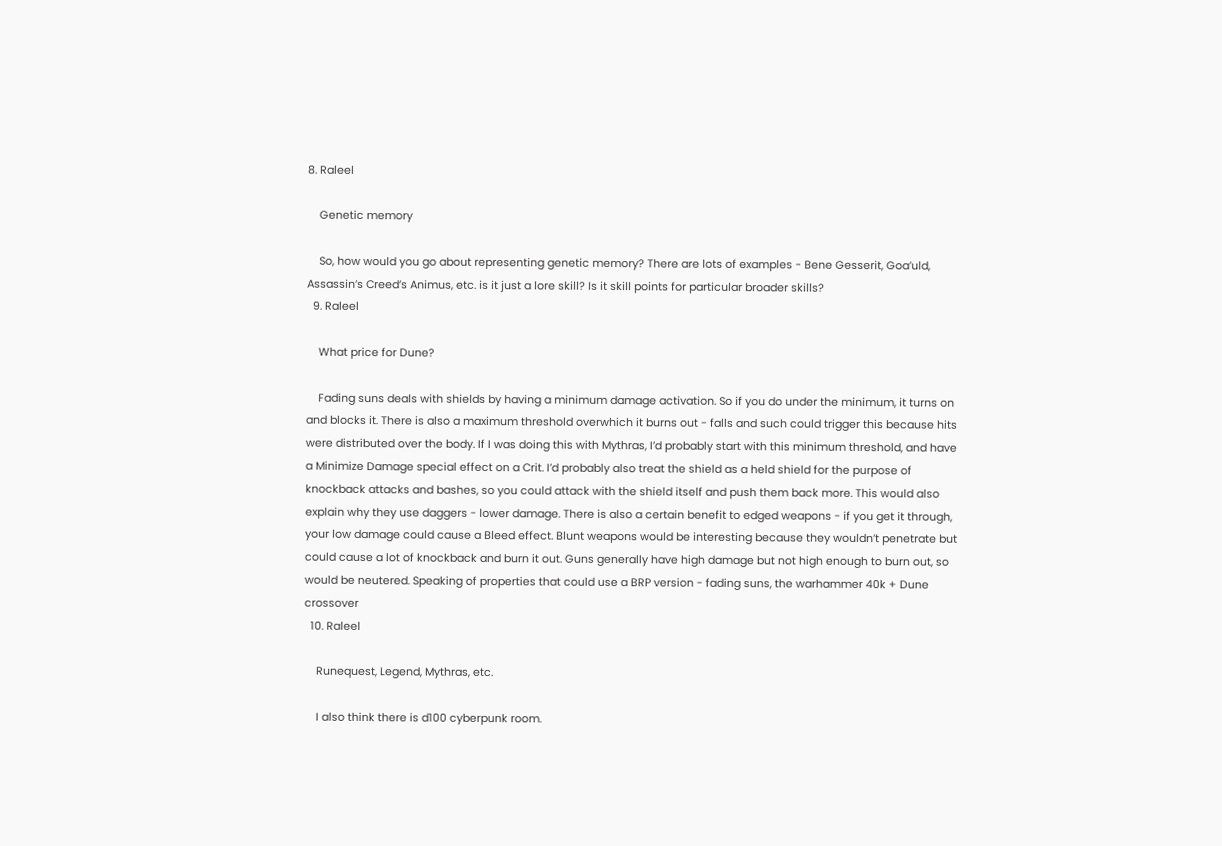8. Raleel

    Genetic memory

    So, how would you go about representing genetic memory? There are lots of examples - Bene Gesserit, Goa’uld, Assassin’s Creed’s Animus, etc. is it just a lore skill? Is it skill points for particular broader skills?
  9. Raleel

    What price for Dune?

    Fading suns deals with shields by having a minimum damage activation. So if you do under the minimum, it turns on and blocks it. There is also a maximum threshold overwhich it burns out - falls and such could trigger this because hits were distributed over the body. If I was doing this with Mythras, I’d probably start with this minimum threshold, and have a Minimize Damage special effect on a Crit. I’d probably also treat the shield as a held shield for the purpose of knockback attacks and bashes, so you could attack with the shield itself and push them back more. This would also explain why they use daggers - lower damage. There is also a certain benefit to edged weapons - if you get it through, your low damage could cause a Bleed effect. Blunt weapons would be interesting because they wouldn’t penetrate but could cause a lot of knockback and burn it out. Guns generally have high damage but not high enough to burn out, so would be neutered. Speaking of properties that could use a BRP version - fading suns, the warhammer 40k + Dune crossover
  10. Raleel

    Runequest, Legend, Mythras, etc.

    I also think there is d100 cyberpunk room.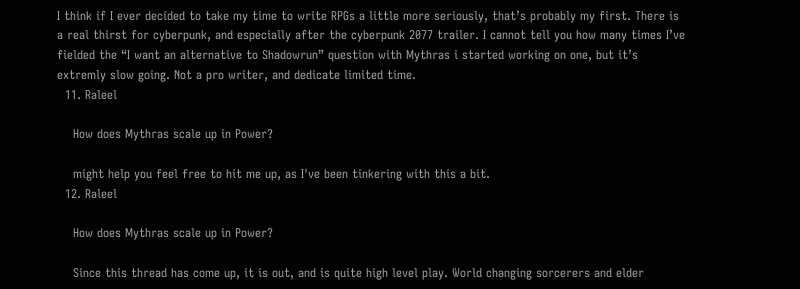I think if I ever decided to take my time to write RPGs a little more seriously, that’s probably my first. There is a real thirst for cyberpunk, and especially after the cyberpunk 2077 trailer. I cannot tell you how many times I’ve fielded the “I want an alternative to Shadowrun” question with Mythras i started working on one, but it’s extremly slow going. Not a pro writer, and dedicate limited time.
  11. Raleel

    How does Mythras scale up in Power?

    might help you feel free to hit me up, as I've been tinkering with this a bit.
  12. Raleel

    How does Mythras scale up in Power?

    Since this thread has come up, it is out, and is quite high level play. World changing sorcerers and elder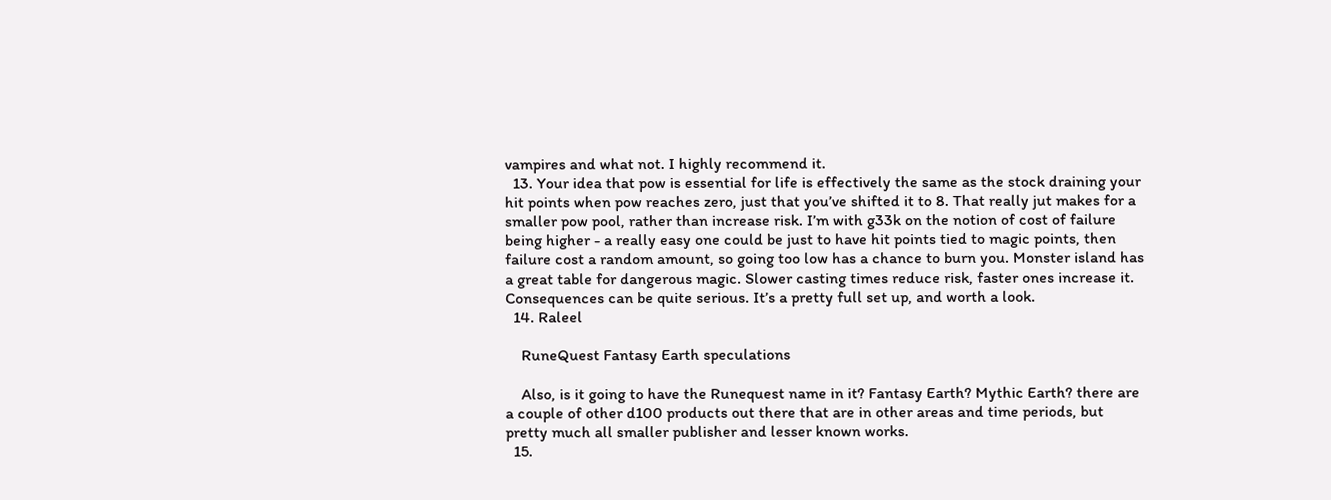vampires and what not. I highly recommend it.
  13. Your idea that pow is essential for life is effectively the same as the stock draining your hit points when pow reaches zero, just that you’ve shifted it to 8. That really jut makes for a smaller pow pool, rather than increase risk. I’m with g33k on the notion of cost of failure being higher - a really easy one could be just to have hit points tied to magic points, then failure cost a random amount, so going too low has a chance to burn you. Monster island has a great table for dangerous magic. Slower casting times reduce risk, faster ones increase it. Consequences can be quite serious. It’s a pretty full set up, and worth a look.
  14. Raleel

    RuneQuest Fantasy Earth speculations

    Also, is it going to have the Runequest name in it? Fantasy Earth? Mythic Earth? there are a couple of other d100 products out there that are in other areas and time periods, but pretty much all smaller publisher and lesser known works.
  15.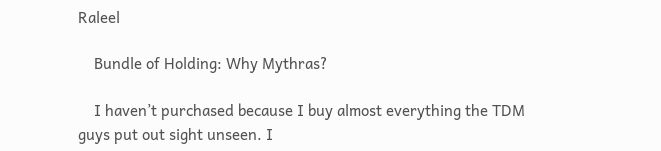Raleel

    Bundle of Holding: Why Mythras?

    I haven’t purchased because I buy almost everything the TDM guys put out sight unseen. I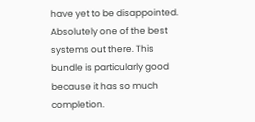have yet to be disappointed. Absolutely one of the best systems out there. This bundle is particularly good because it has so much completion.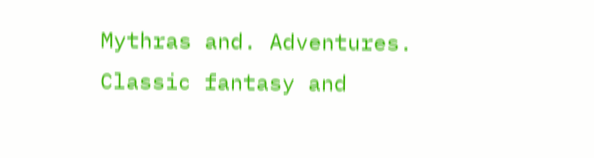Mythras and. Adventures. Classic fantasy and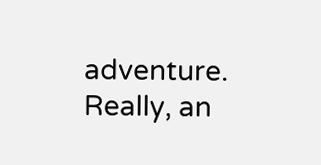adventure. Really, an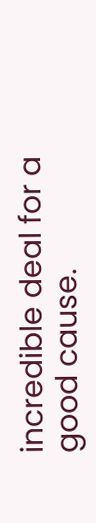incredible deal for a good cause.